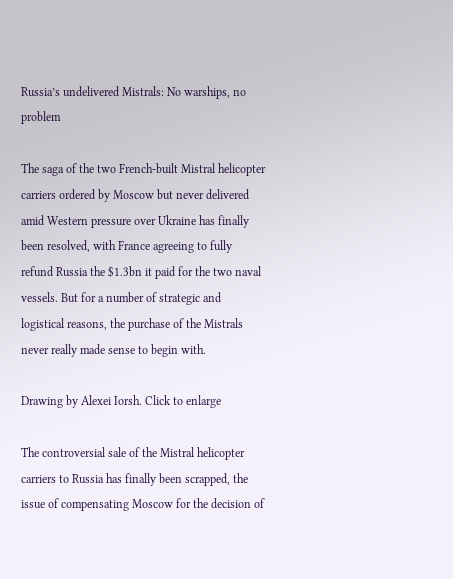Russia’s undelivered Mistrals: No warships, no problem

The saga of the two French-built Mistral helicopter carriers ordered by Moscow but never delivered amid Western pressure over Ukraine has finally been resolved, with France agreeing to fully refund Russia the $1.3bn it paid for the two naval vessels. But for a number of strategic and logistical reasons, the purchase of the Mistrals never really made sense to begin with.

Drawing by Alexei Iorsh. Click to enlarge

The controversial sale of the Mistral helicopter carriers to Russia has finally been scrapped, the issue of compensating Moscow for the decision of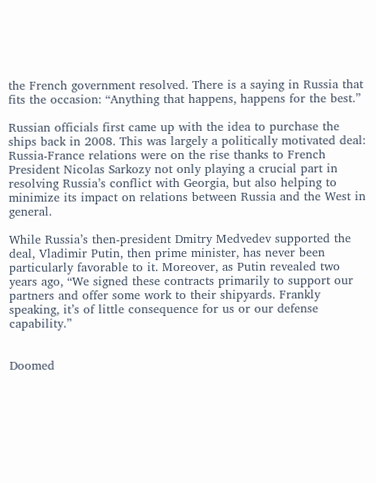the French government resolved. There is a saying in Russia that fits the occasion: “Anything that happens, happens for the best.”

Russian officials first came up with the idea to purchase the ships back in 2008. This was largely a politically motivated deal: Russia-France relations were on the rise thanks to French President Nicolas Sarkozy not only playing a crucial part in resolving Russia’s conflict with Georgia, but also helping to minimize its impact on relations between Russia and the West in general.

While Russia’s then-president Dmitry Medvedev supported the deal, Vladimir Putin, then prime minister, has never been particularly favorable to it. Moreover, as Putin revealed two years ago, “We signed these contracts primarily to support our partners and offer some work to their shipyards. Frankly speaking, it’s of little consequence for us or our defense capability.”


Doomed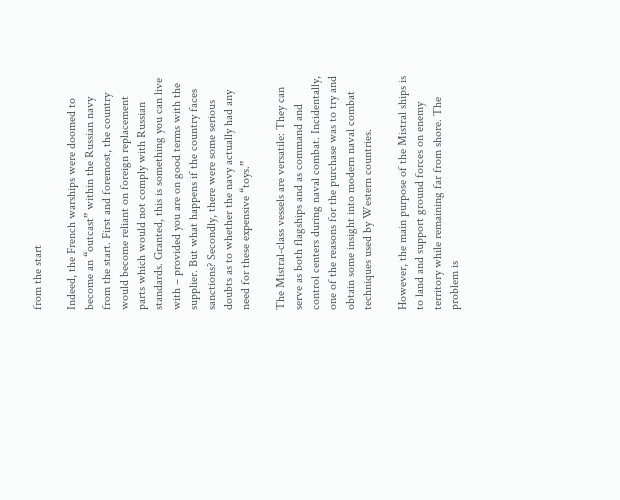from the start

Indeed, the French warships were doomed to become an “outcast” within the Russian navy from the start. First and foremost, the country would become reliant on foreign replacement parts which would not comply with Russian standards. Granted, this is something you can live with – provided you are on good terms with the supplier. But what happens if the country faces sanctions? Secondly, there were some serious doubts as to whether the navy actually had any need for these expensive “toys.”

The Mistral-class vessels are versatile: They can serve as both flagships and as command and control centers during naval combat. Incidentally, one of the reasons for the purchase was to try and obtain some insight into modern naval combat techniques used by Western countries.

However, the main purpose of the Mistral ships is to land and support ground forces on enemy territory while remaining far from shore. The problem is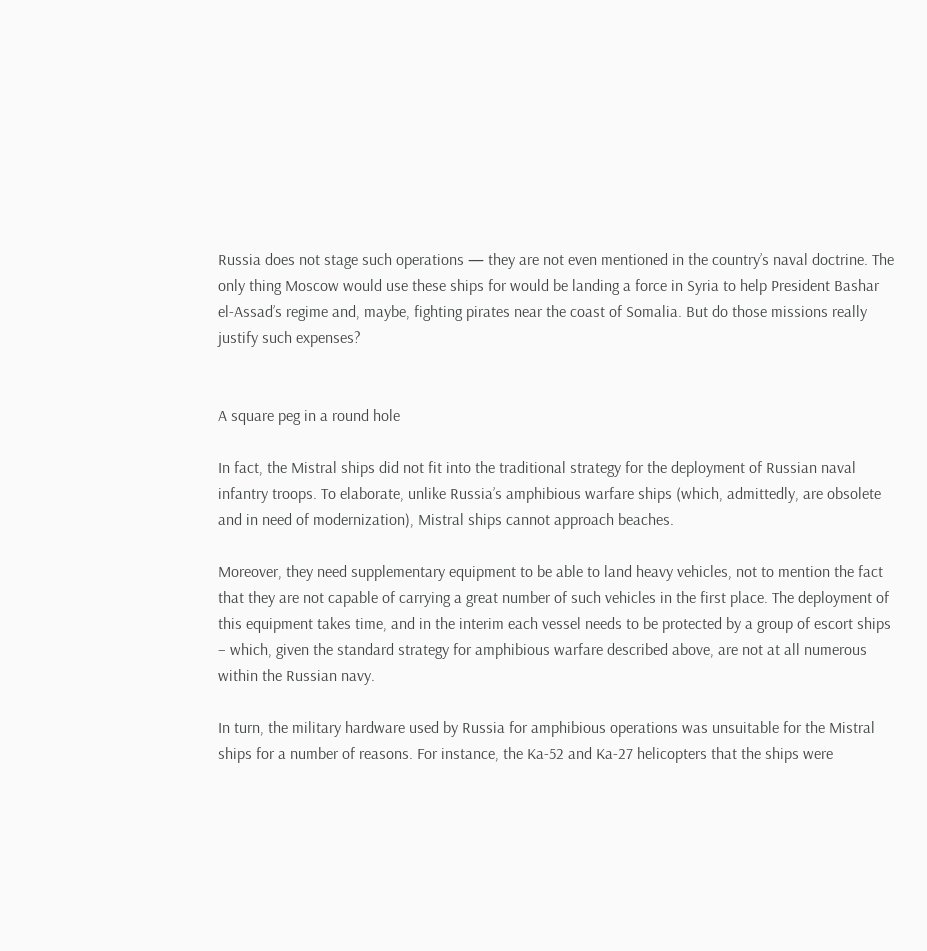Russia does not stage such operations — they are not even mentioned in the country’s naval doctrine. The only thing Moscow would use these ships for would be landing a force in Syria to help President Bashar el-Assad’s regime and, maybe, fighting pirates near the coast of Somalia. But do those missions really justify such expenses?


A square peg in a round hole

In fact, the Mistral ships did not fit into the traditional strategy for the deployment of Russian naval infantry troops. To elaborate, unlike Russia’s amphibious warfare ships (which, admittedly, are obsolete and in need of modernization), Mistral ships cannot approach beaches.

Moreover, they need supplementary equipment to be able to land heavy vehicles, not to mention the fact that they are not capable of carrying a great number of such vehicles in the first place. The deployment of this equipment takes time, and in the interim each vessel needs to be protected by a group of escort ships – which, given the standard strategy for amphibious warfare described above, are not at all numerous within the Russian navy.

In turn, the military hardware used by Russia for amphibious operations was unsuitable for the Mistral ships for a number of reasons. For instance, the Ka-52 and Ka-27 helicopters that the ships were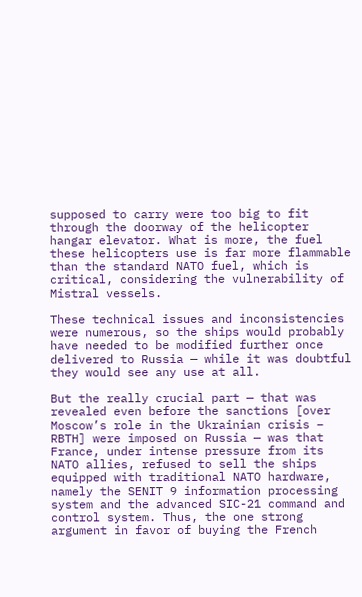supposed to carry were too big to fit through the doorway of the helicopter hangar elevator. What is more, the fuel these helicopters use is far more flammable than the standard NATO fuel, which is critical, considering the vulnerability of Mistral vessels.

These technical issues and inconsistencies were numerous, so the ships would probably have needed to be modified further once delivered to Russia — while it was doubtful they would see any use at all.

But the really crucial part — that was revealed even before the sanctions [over Moscow’s role in the Ukrainian crisis – RBTH] were imposed on Russia — was that France, under intense pressure from its NATO allies, refused to sell the ships equipped with traditional NATO hardware, namely the SENIT 9 information processing system and the advanced SIC-21 command and control system. Thus, the one strong argument in favor of buying the French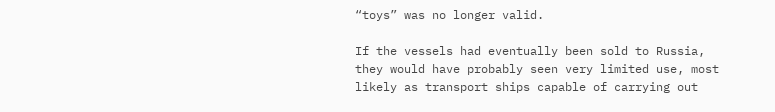“toys” was no longer valid.

If the vessels had eventually been sold to Russia, they would have probably seen very limited use, most likely as transport ships capable of carrying out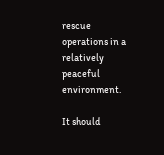rescue operations in a relatively peaceful environment.

It should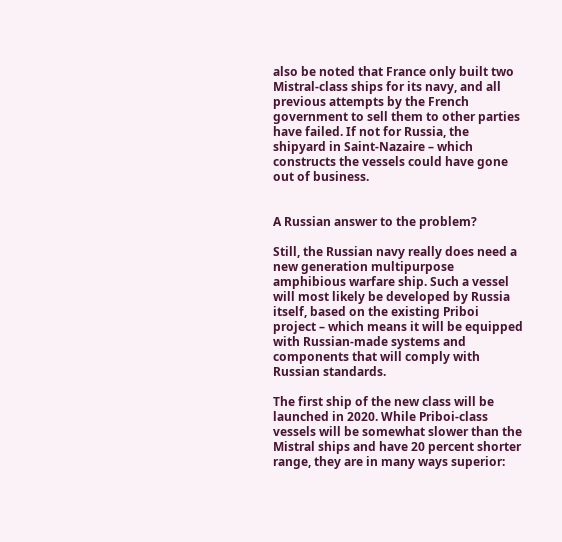also be noted that France only built two Mistral-class ships for its navy, and all previous attempts by the French government to sell them to other parties have failed. If not for Russia, the shipyard in Saint-Nazaire – which constructs the vessels could have gone out of business.


A Russian answer to the problem?

Still, the Russian navy really does need a new generation multipurpose amphibious warfare ship. Such a vessel will most likely be developed by Russia itself, based on the existing Priboi project – which means it will be equipped with Russian-made systems and components that will comply with Russian standards.

The first ship of the new class will be launched in 2020. While Priboi-class vessels will be somewhat slower than the Mistral ships and have 20 percent shorter range, they are in many ways superior: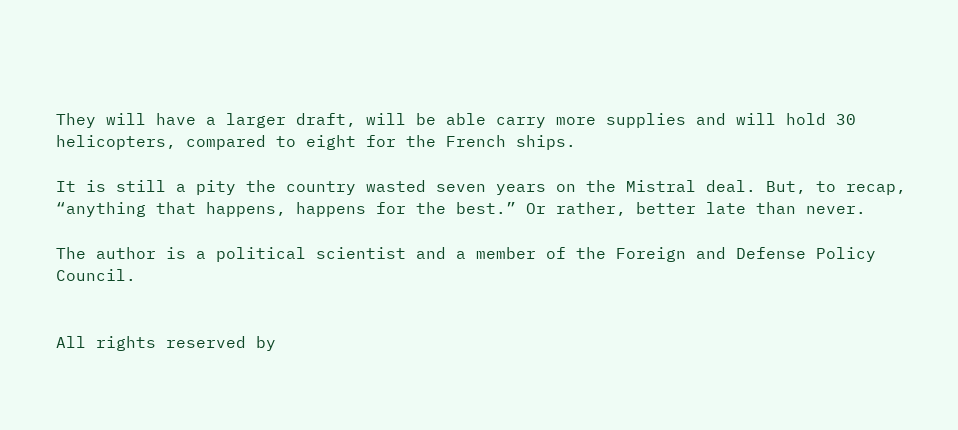They will have a larger draft, will be able carry more supplies and will hold 30 helicopters, compared to eight for the French ships.

It is still a pity the country wasted seven years on the Mistral deal. But, to recap, “anything that happens, happens for the best.” Or rather, better late than never.

The author is a political scientist and a member of the Foreign and Defense Policy Council.


All rights reserved by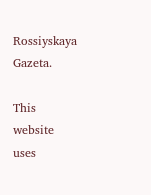Rossiyskaya Gazeta.

This website uses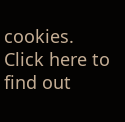cookies. Click here to find out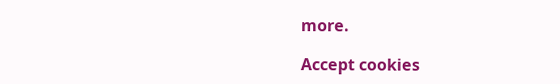more.

Accept cookies